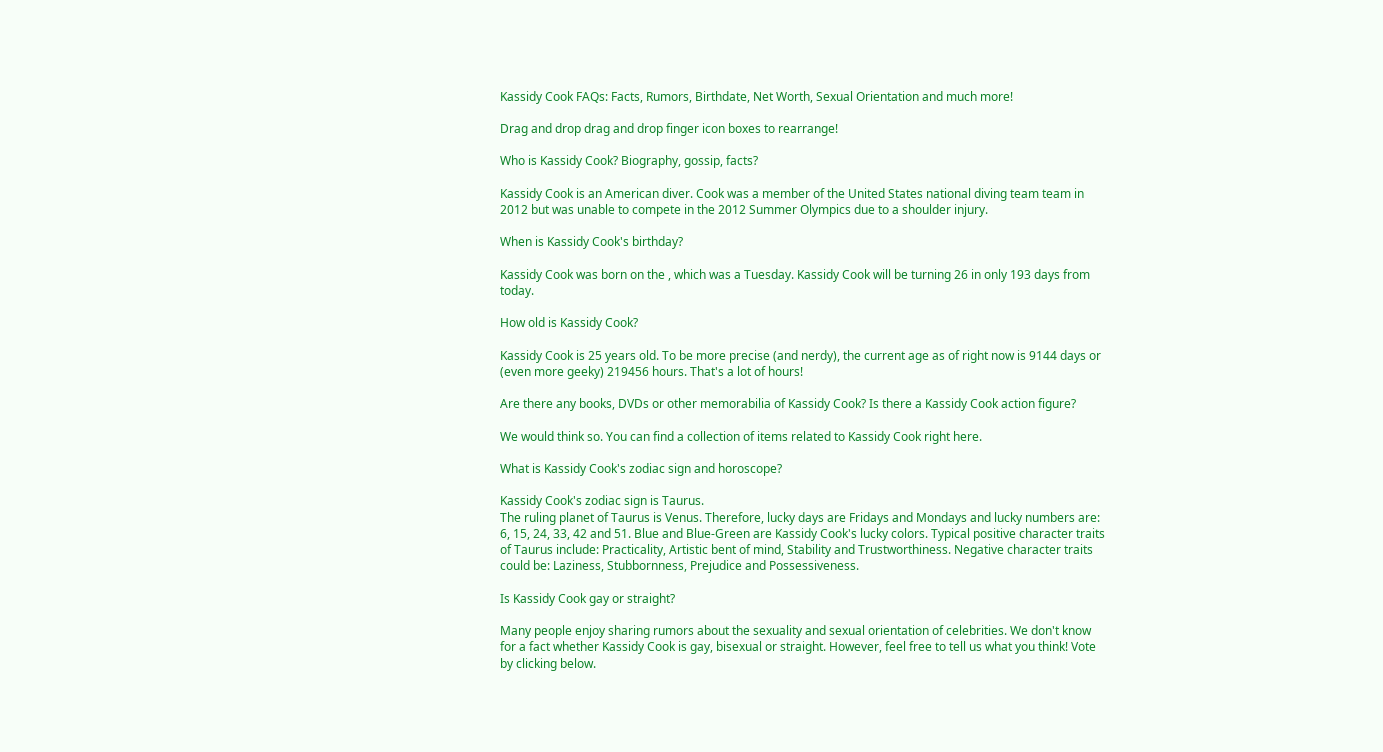Kassidy Cook FAQs: Facts, Rumors, Birthdate, Net Worth, Sexual Orientation and much more!

Drag and drop drag and drop finger icon boxes to rearrange!

Who is Kassidy Cook? Biography, gossip, facts?

Kassidy Cook is an American diver. Cook was a member of the United States national diving team team in 2012 but was unable to compete in the 2012 Summer Olympics due to a shoulder injury.

When is Kassidy Cook's birthday?

Kassidy Cook was born on the , which was a Tuesday. Kassidy Cook will be turning 26 in only 193 days from today.

How old is Kassidy Cook?

Kassidy Cook is 25 years old. To be more precise (and nerdy), the current age as of right now is 9144 days or (even more geeky) 219456 hours. That's a lot of hours!

Are there any books, DVDs or other memorabilia of Kassidy Cook? Is there a Kassidy Cook action figure?

We would think so. You can find a collection of items related to Kassidy Cook right here.

What is Kassidy Cook's zodiac sign and horoscope?

Kassidy Cook's zodiac sign is Taurus.
The ruling planet of Taurus is Venus. Therefore, lucky days are Fridays and Mondays and lucky numbers are: 6, 15, 24, 33, 42 and 51. Blue and Blue-Green are Kassidy Cook's lucky colors. Typical positive character traits of Taurus include: Practicality, Artistic bent of mind, Stability and Trustworthiness. Negative character traits could be: Laziness, Stubbornness, Prejudice and Possessiveness.

Is Kassidy Cook gay or straight?

Many people enjoy sharing rumors about the sexuality and sexual orientation of celebrities. We don't know for a fact whether Kassidy Cook is gay, bisexual or straight. However, feel free to tell us what you think! Vote by clicking below.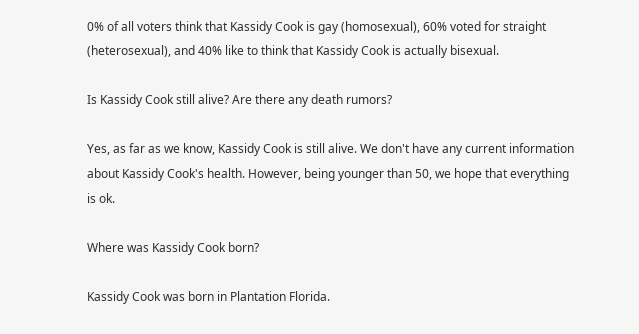0% of all voters think that Kassidy Cook is gay (homosexual), 60% voted for straight (heterosexual), and 40% like to think that Kassidy Cook is actually bisexual.

Is Kassidy Cook still alive? Are there any death rumors?

Yes, as far as we know, Kassidy Cook is still alive. We don't have any current information about Kassidy Cook's health. However, being younger than 50, we hope that everything is ok.

Where was Kassidy Cook born?

Kassidy Cook was born in Plantation Florida.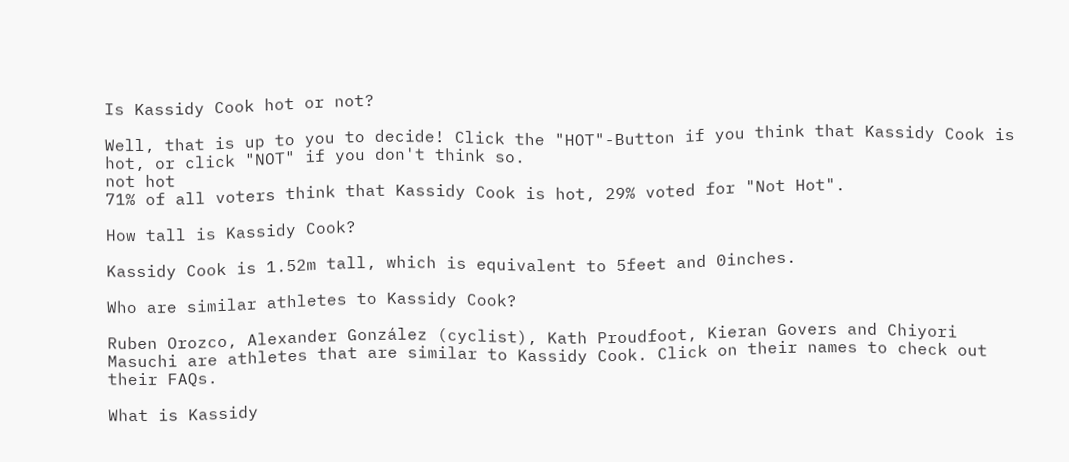Is Kassidy Cook hot or not?

Well, that is up to you to decide! Click the "HOT"-Button if you think that Kassidy Cook is hot, or click "NOT" if you don't think so.
not hot
71% of all voters think that Kassidy Cook is hot, 29% voted for "Not Hot".

How tall is Kassidy Cook?

Kassidy Cook is 1.52m tall, which is equivalent to 5feet and 0inches.

Who are similar athletes to Kassidy Cook?

Ruben Orozco, Alexander González (cyclist), Kath Proudfoot, Kieran Govers and Chiyori Masuchi are athletes that are similar to Kassidy Cook. Click on their names to check out their FAQs.

What is Kassidy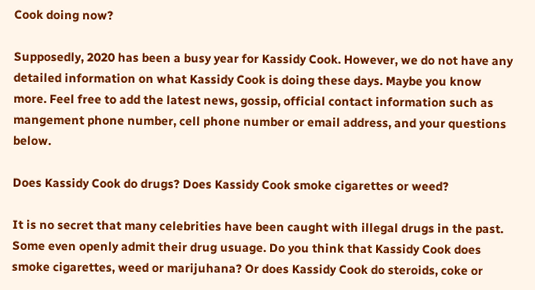Cook doing now?

Supposedly, 2020 has been a busy year for Kassidy Cook. However, we do not have any detailed information on what Kassidy Cook is doing these days. Maybe you know more. Feel free to add the latest news, gossip, official contact information such as mangement phone number, cell phone number or email address, and your questions below.

Does Kassidy Cook do drugs? Does Kassidy Cook smoke cigarettes or weed?

It is no secret that many celebrities have been caught with illegal drugs in the past. Some even openly admit their drug usuage. Do you think that Kassidy Cook does smoke cigarettes, weed or marijuhana? Or does Kassidy Cook do steroids, coke or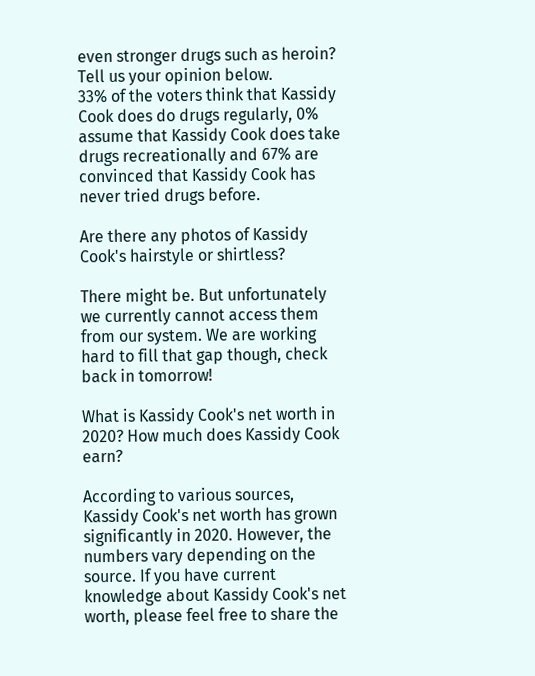even stronger drugs such as heroin? Tell us your opinion below.
33% of the voters think that Kassidy Cook does do drugs regularly, 0% assume that Kassidy Cook does take drugs recreationally and 67% are convinced that Kassidy Cook has never tried drugs before.

Are there any photos of Kassidy Cook's hairstyle or shirtless?

There might be. But unfortunately we currently cannot access them from our system. We are working hard to fill that gap though, check back in tomorrow!

What is Kassidy Cook's net worth in 2020? How much does Kassidy Cook earn?

According to various sources, Kassidy Cook's net worth has grown significantly in 2020. However, the numbers vary depending on the source. If you have current knowledge about Kassidy Cook's net worth, please feel free to share the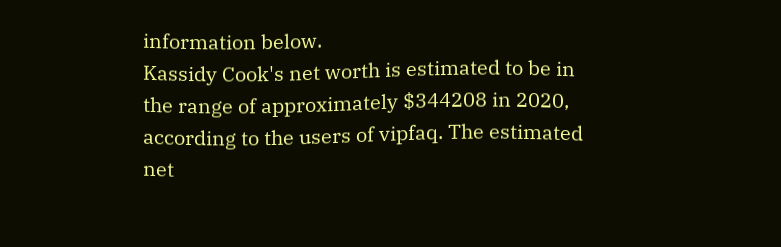information below.
Kassidy Cook's net worth is estimated to be in the range of approximately $344208 in 2020, according to the users of vipfaq. The estimated net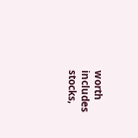worth includes stocks,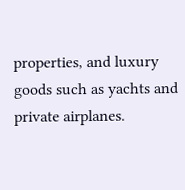properties, and luxury goods such as yachts and private airplanes.